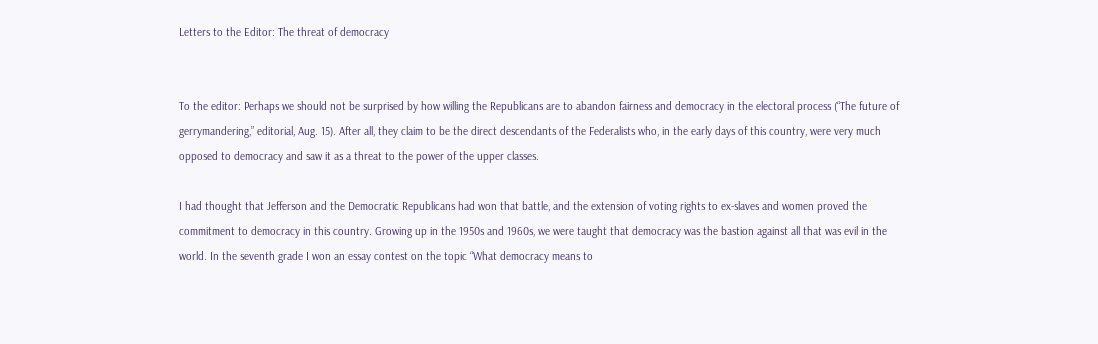Letters to the Editor: The threat of democracy


To the editor: Perhaps we should not be surprised by how willing the Republicans are to abandon fairness and democracy in the electoral process (“The future of gerrymandering,” editorial, Aug. 15). After all, they claim to be the direct descendants of the Federalists who, in the early days of this country, were very much opposed to democracy and saw it as a threat to the power of the upper classes.

I had thought that Jefferson and the Democratic Republicans had won that battle, and the extension of voting rights to ex-slaves and women proved the commitment to democracy in this country. Growing up in the 1950s and 1960s, we were taught that democracy was the bastion against all that was evil in the world. In the seventh grade I won an essay contest on the topic “What democracy means to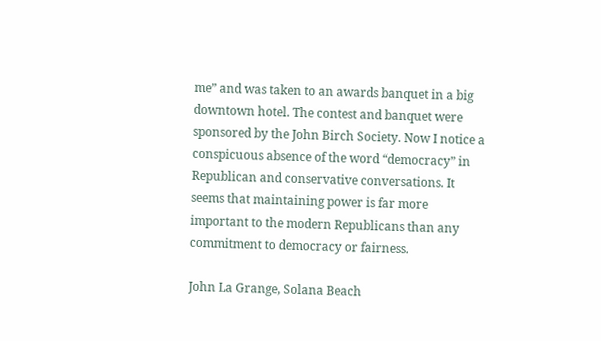me” and was taken to an awards banquet in a big downtown hotel. The contest and banquet were sponsored by the John Birch Society. Now I notice a conspicuous absence of the word “democracy” in Republican and conservative conversations. It seems that maintaining power is far more important to the modern Republicans than any commitment to democracy or fairness.

John La Grange, Solana Beach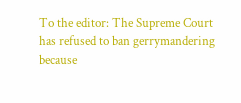To the editor: The Supreme Court has refused to ban gerrymandering because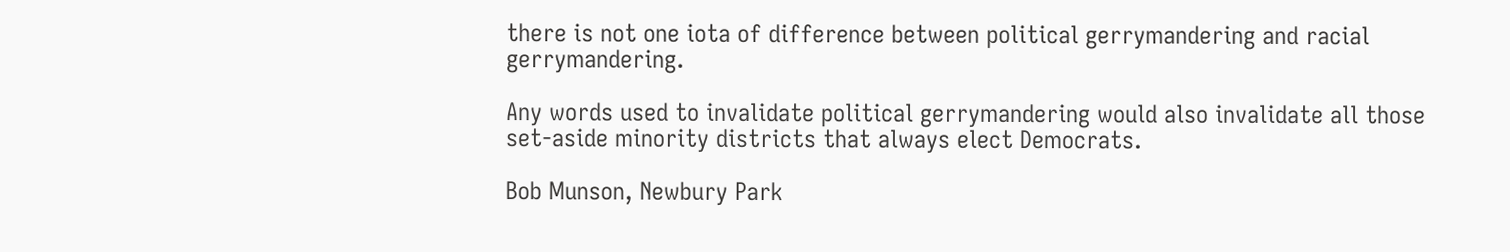there is not one iota of difference between political gerrymandering and racial gerrymandering.

Any words used to invalidate political gerrymandering would also invalidate all those set-aside minority districts that always elect Democrats.

Bob Munson, Newbury Park